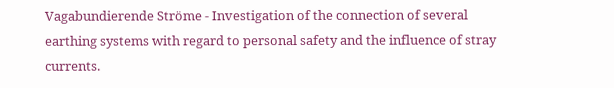Vagabundierende Ströme - Investigation of the connection of several earthing systems with regard to personal safety and the influence of stray currents.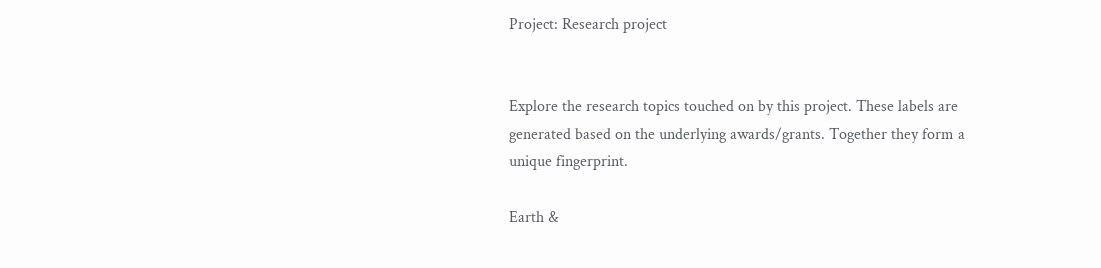Project: Research project


Explore the research topics touched on by this project. These labels are generated based on the underlying awards/grants. Together they form a unique fingerprint.

Earth &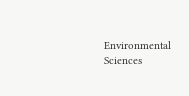Environmental Sciences